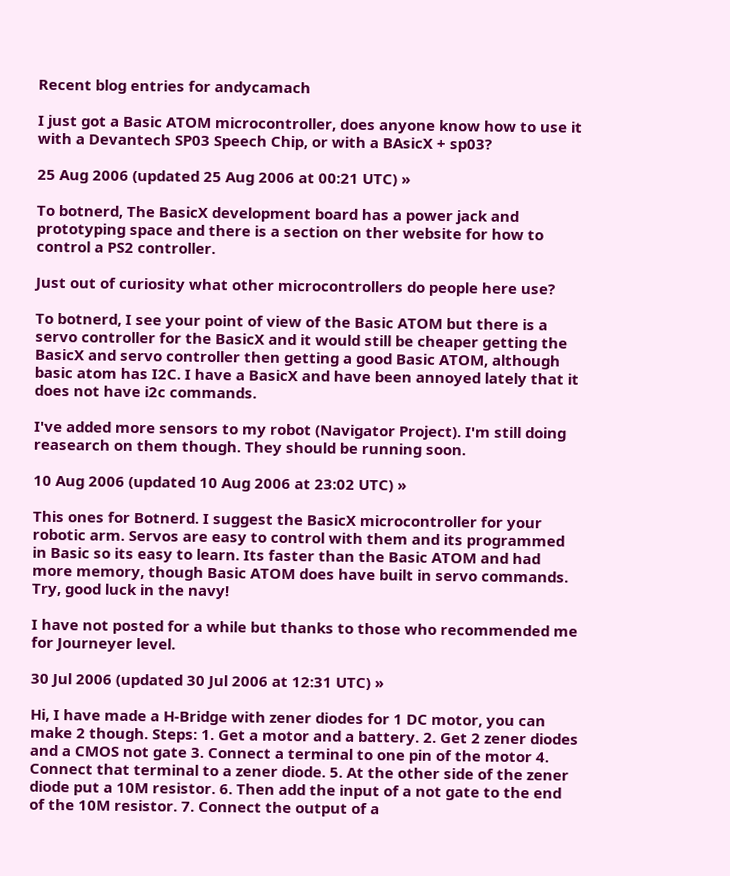Recent blog entries for andycamach

I just got a Basic ATOM microcontroller, does anyone know how to use it with a Devantech SP03 Speech Chip, or with a BAsicX + sp03?

25 Aug 2006 (updated 25 Aug 2006 at 00:21 UTC) »

To botnerd, The BasicX development board has a power jack and prototyping space and there is a section on ther website for how to control a PS2 controller.

Just out of curiosity what other microcontrollers do people here use?

To botnerd, I see your point of view of the Basic ATOM but there is a servo controller for the BasicX and it would still be cheaper getting the BasicX and servo controller then getting a good Basic ATOM, although basic atom has I2C. I have a BasicX and have been annoyed lately that it does not have i2c commands.

I've added more sensors to my robot (Navigator Project). I'm still doing reasearch on them though. They should be running soon.

10 Aug 2006 (updated 10 Aug 2006 at 23:02 UTC) »

This ones for Botnerd. I suggest the BasicX microcontroller for your robotic arm. Servos are easy to control with them and its programmed in Basic so its easy to learn. Its faster than the Basic ATOM and had more memory, though Basic ATOM does have built in servo commands. Try, good luck in the navy!

I have not posted for a while but thanks to those who recommended me for Journeyer level.

30 Jul 2006 (updated 30 Jul 2006 at 12:31 UTC) »

Hi, I have made a H-Bridge with zener diodes for 1 DC motor, you can make 2 though. Steps: 1. Get a motor and a battery. 2. Get 2 zener diodes and a CMOS not gate 3. Connect a terminal to one pin of the motor 4. Connect that terminal to a zener diode. 5. At the other side of the zener diode put a 10M resistor. 6. Then add the input of a not gate to the end of the 10M resistor. 7. Connect the output of a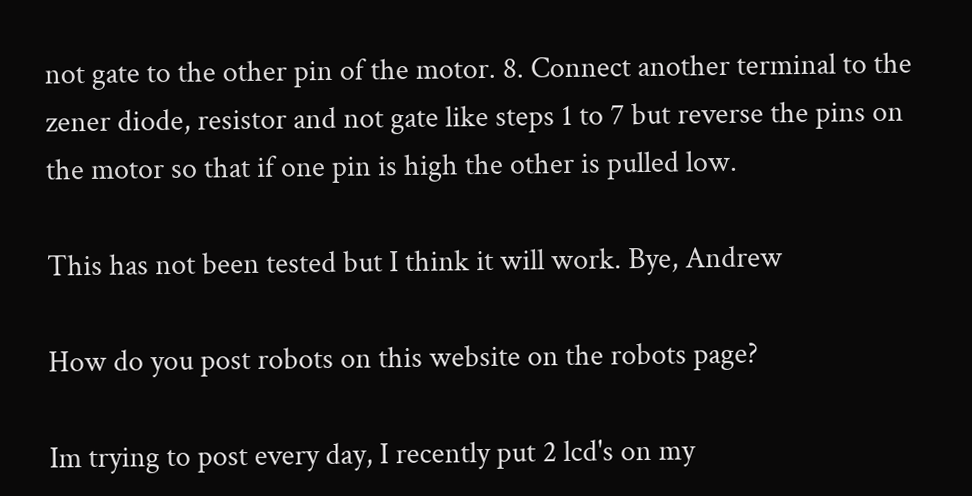not gate to the other pin of the motor. 8. Connect another terminal to the zener diode, resistor and not gate like steps 1 to 7 but reverse the pins on the motor so that if one pin is high the other is pulled low.

This has not been tested but I think it will work. Bye, Andrew

How do you post robots on this website on the robots page?

Im trying to post every day, I recently put 2 lcd's on my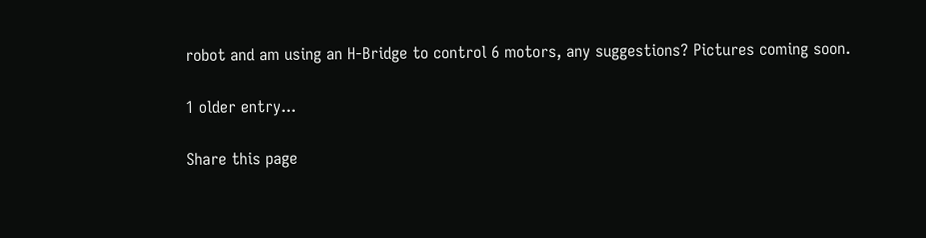robot and am using an H-Bridge to control 6 motors, any suggestions? Pictures coming soon.

1 older entry...

Share this page